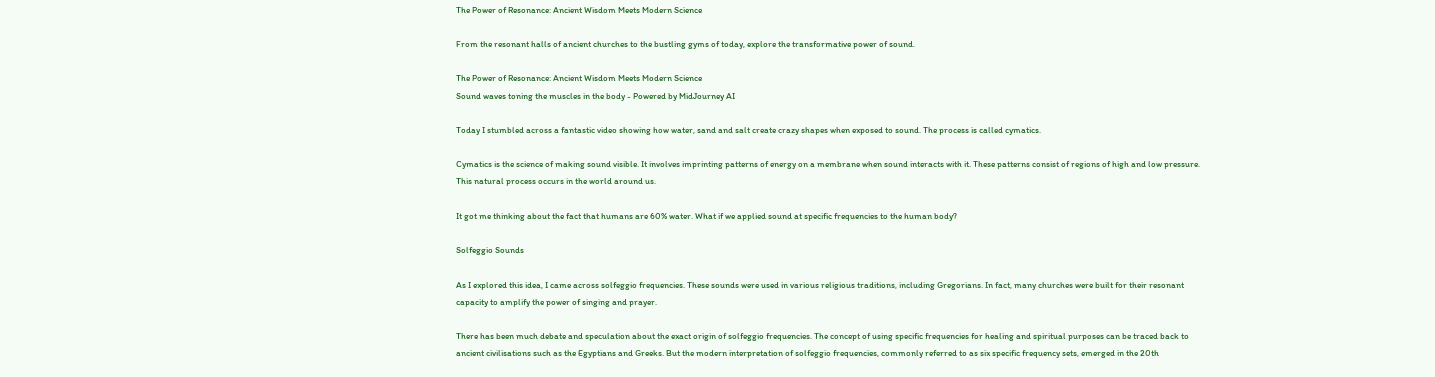The Power of Resonance: Ancient Wisdom Meets Modern Science

From the resonant halls of ancient churches to the bustling gyms of today, explore the transformative power of sound.

The Power of Resonance: Ancient Wisdom Meets Modern Science
Sound waves toning the muscles in the body - Powered by MidJourney AI

Today I stumbled across a fantastic video showing how water, sand and salt create crazy shapes when exposed to sound. The process is called cymatics.

Cymatics is the science of making sound visible. It involves imprinting patterns of energy on a membrane when sound interacts with it. These patterns consist of regions of high and low pressure. This natural process occurs in the world around us.

It got me thinking about the fact that humans are 60% water. What if we applied sound at specific frequencies to the human body?

Solfeggio Sounds

As I explored this idea, I came across solfeggio frequencies. These sounds were used in various religious traditions, including Gregorians. In fact, many churches were built for their resonant capacity to amplify the power of singing and prayer.

There has been much debate and speculation about the exact origin of solfeggio frequencies. The concept of using specific frequencies for healing and spiritual purposes can be traced back to ancient civilisations such as the Egyptians and Greeks. But the modern interpretation of solfeggio frequencies, commonly referred to as six specific frequency sets, emerged in the 20th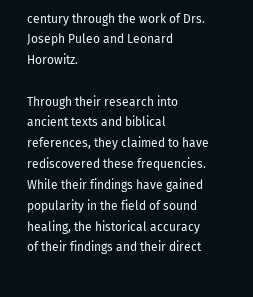century through the work of Drs. Joseph Puleo and Leonard Horowitz.

Through their research into ancient texts and biblical references, they claimed to have rediscovered these frequencies. While their findings have gained popularity in the field of sound healing, the historical accuracy of their findings and their direct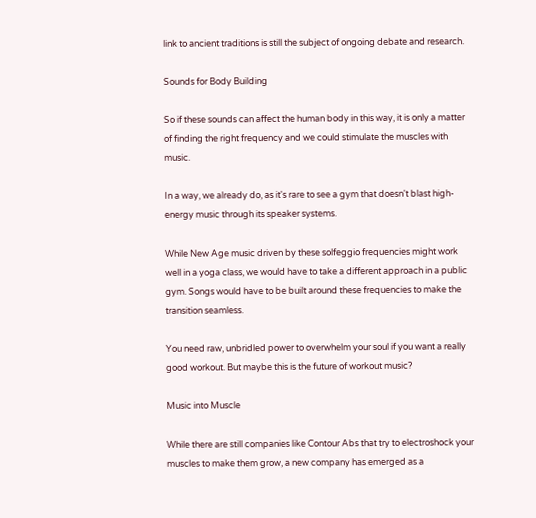link to ancient traditions is still the subject of ongoing debate and research.

Sounds for Body Building

So if these sounds can affect the human body in this way, it is only a matter of finding the right frequency and we could stimulate the muscles with music.

In a way, we already do, as it's rare to see a gym that doesn't blast high-energy music through its speaker systems.

While New Age music driven by these solfeggio frequencies might work well in a yoga class, we would have to take a different approach in a public gym. Songs would have to be built around these frequencies to make the transition seamless.

You need raw, unbridled power to overwhelm your soul if you want a really good workout. But maybe this is the future of workout music?

Music into Muscle

While there are still companies like Contour Abs that try to electroshock your muscles to make them grow, a new company has emerged as a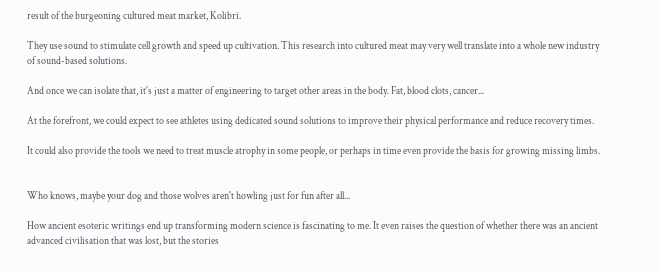result of the burgeoning cultured meat market, Kolibri.

They use sound to stimulate cell growth and speed up cultivation. This research into cultured meat may very well translate into a whole new industry of sound-based solutions.

And once we can isolate that, it's just a matter of engineering to target other areas in the body. Fat, blood clots, cancer...

At the forefront, we could expect to see athletes using dedicated sound solutions to improve their physical performance and reduce recovery times.

It could also provide the tools we need to treat muscle atrophy in some people, or perhaps in time even provide the basis for growing missing limbs.


Who knows, maybe your dog and those wolves aren't howling just for fun after all...

How ancient esoteric writings end up transforming modern science is fascinating to me. It even raises the question of whether there was an ancient advanced civilisation that was lost, but the stories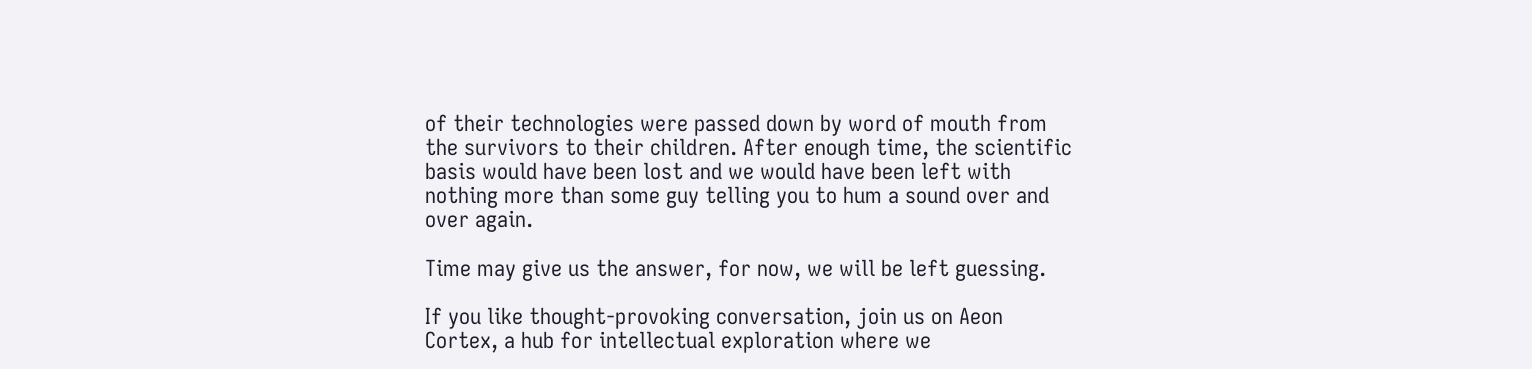of their technologies were passed down by word of mouth from the survivors to their children. After enough time, the scientific basis would have been lost and we would have been left with nothing more than some guy telling you to hum a sound over and over again.

Time may give us the answer, for now, we will be left guessing.

If you like thought-provoking conversation, join us on Aeon Cortex, a hub for intellectual exploration where we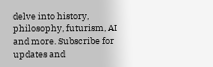delve into history, philosophy, futurism, AI and more. Subscribe for updates and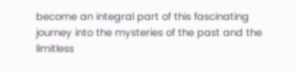become an integral part of this fascinating journey into the mysteries of the past and the limitless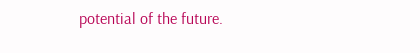potential of the future.